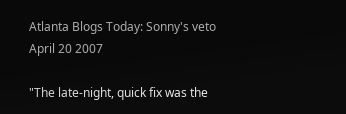Atlanta Blogs Today: Sonny's veto April 20 2007

"The late-night, quick fix was the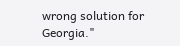wrong solution for Georgia."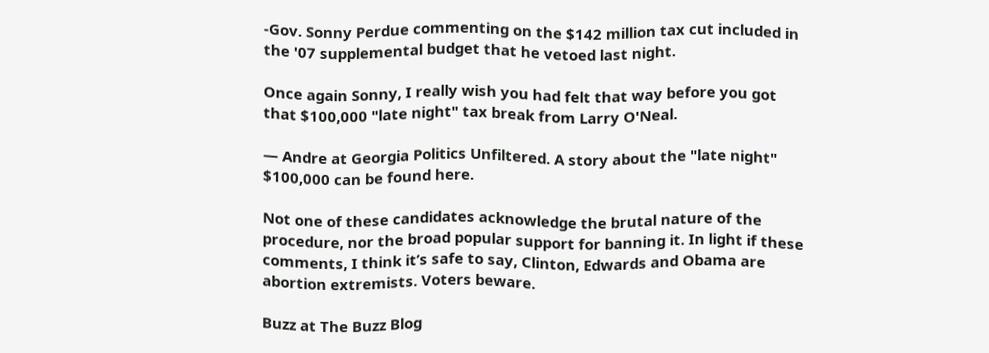-Gov. Sonny Perdue commenting on the $142 million tax cut included in the '07 supplemental budget that he vetoed last night.

Once again Sonny, I really wish you had felt that way before you got that $100,000 "late night" tax break from Larry O'Neal.

— Andre at Georgia Politics Unfiltered. A story about the "late night" $100,000 can be found here.

Not one of these candidates acknowledge the brutal nature of the procedure, nor the broad popular support for banning it. In light if these comments, I think it’s safe to say, Clinton, Edwards and Obama are abortion extremists. Voters beware.

Buzz at The Buzz Blog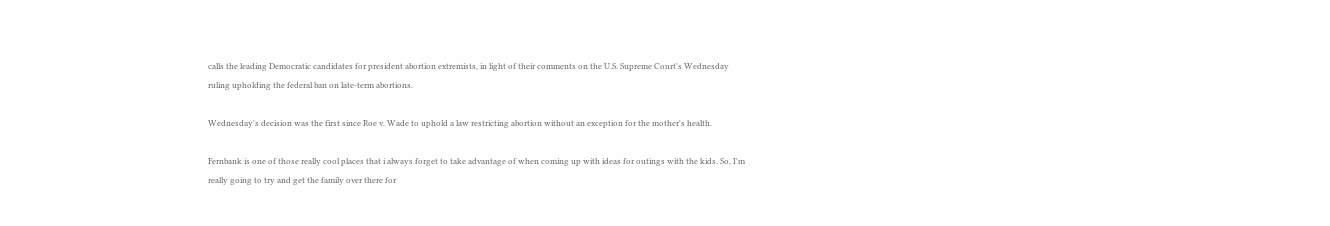calls the leading Democratic candidates for president abortion extremists, in light of their comments on the U.S. Supreme Court's Wednesday ruling upholding the federal ban on late-term abortions.

Wednesday's decision was the first since Roe v. Wade to uphold a law restricting abortion without an exception for the mother's health.

Fernbank is one of those really cool places that i always forget to take advantage of when coming up with ideas for outings with the kids. So, I'm really going to try and get the family over there for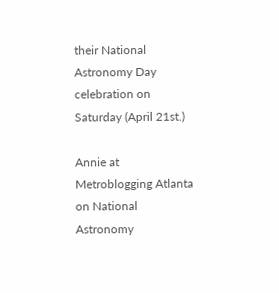their National Astronomy Day celebration on Saturday (April 21st.)

Annie at Metroblogging Atlanta on National Astronomy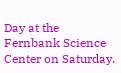Day at the Fernbank Science Center on Saturday.